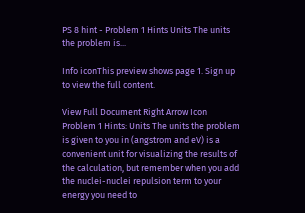PS 8 hint - Problem 1 Hints Units The units the problem is...

Info iconThis preview shows page 1. Sign up to view the full content.

View Full Document Right Arrow Icon
Problem 1 Hints: Units The units the problem is given to you in (angstrom and eV) is a convenient unit for visualizing the results of the calculation, but remember when you add the nuclei-nuclei repulsion term to your energy you need to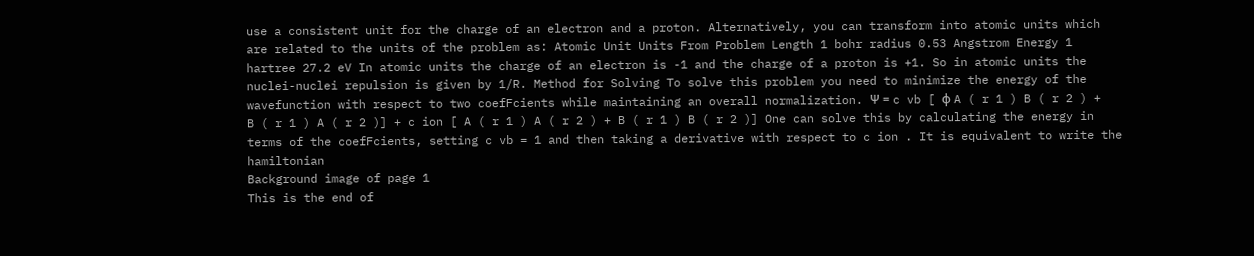use a consistent unit for the charge of an electron and a proton. Alternatively, you can transform into atomic units which are related to the units of the problem as: Atomic Unit Units From Problem Length 1 bohr radius 0.53 Angstrom Energy 1 hartree 27.2 eV In atomic units the charge of an electron is -1 and the charge of a proton is +1. So in atomic units the nuclei-nuclei repulsion is given by 1/R. Method for Solving To solve this problem you need to minimize the energy of the wavefunction with respect to two coefFcients while maintaining an overall normalization. Ψ = c vb [ φ A ( r 1 ) B ( r 2 ) + B ( r 1 ) A ( r 2 )] + c ion [ A ( r 1 ) A ( r 2 ) + B ( r 1 ) B ( r 2 )] One can solve this by calculating the energy in terms of the coefFcients, setting c vb = 1 and then taking a derivative with respect to c ion . It is equivalent to write the hamiltonian
Background image of page 1
This is the end of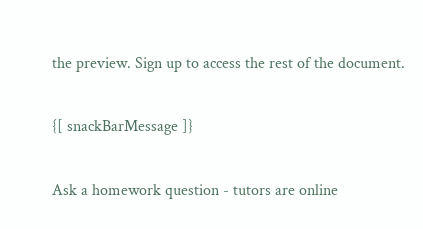the preview. Sign up to access the rest of the document.

{[ snackBarMessage ]}

Ask a homework question - tutors are online